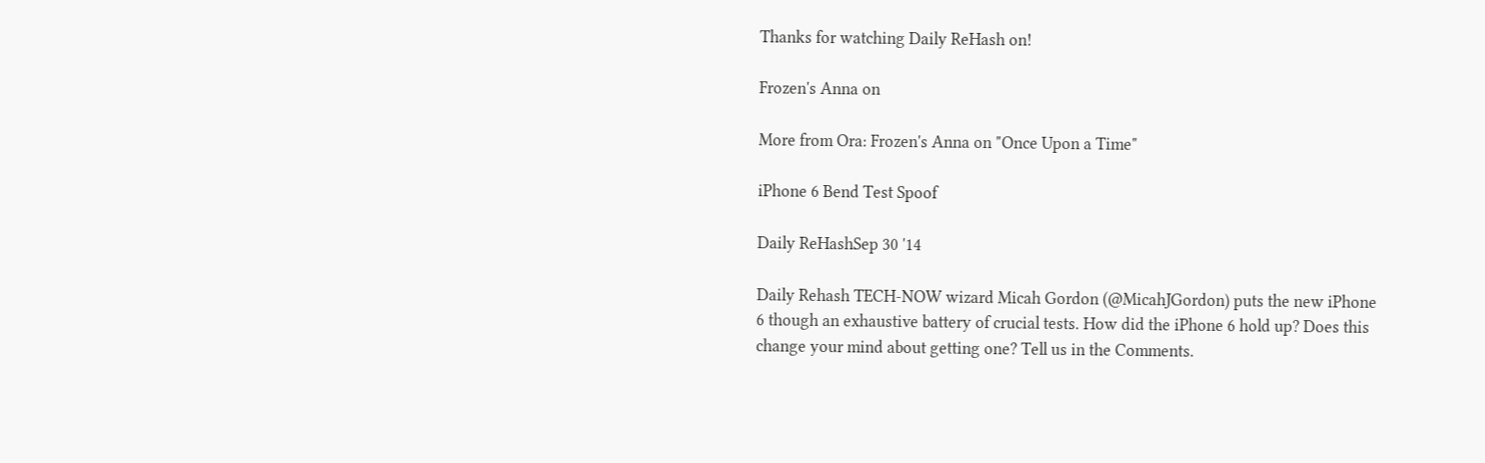Thanks for watching Daily ReHash on!

Frozen's Anna on

More from Ora: Frozen's Anna on "Once Upon a Time"

iPhone 6 Bend Test Spoof

Daily ReHashSep 30 '14

Daily Rehash TECH-NOW wizard Micah Gordon (@MicahJGordon) puts the new iPhone 6 though an exhaustive battery of crucial tests. How did the iPhone 6 hold up? Does this change your mind about getting one? Tell us in the Comments.